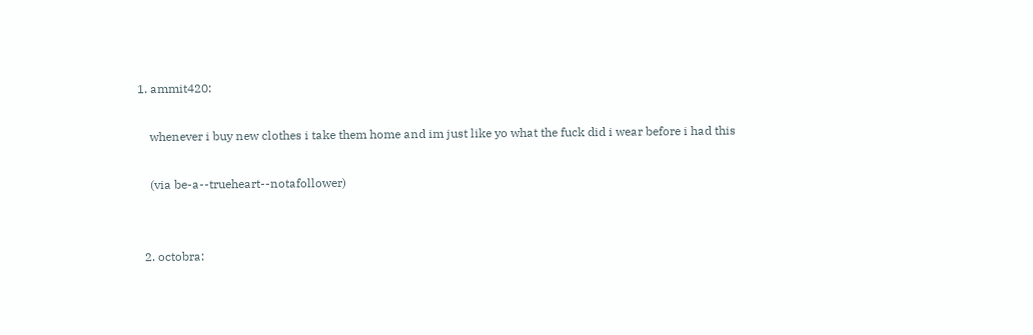1. ammit420:

    whenever i buy new clothes i take them home and im just like yo what the fuck did i wear before i had this

    (via be-a--trueheart--notafollower)


  2. octobra: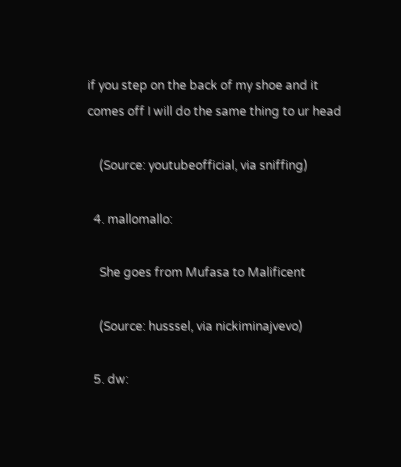if you step on the back of my shoe and it comes off I will do the same thing to ur head

    (Source: youtubeofficial, via sniffing)

  4. mallomallo:

    She goes from Mufasa to Malificent

    (Source: husssel, via nickiminajvevo)

  5. dw: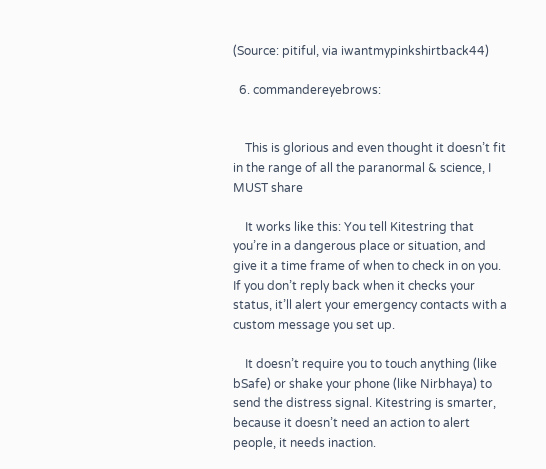(Source: pitiful, via iwantmypinkshirtback44)

  6. commandereyebrows:


    This is glorious and even thought it doesn’t fit in the range of all the paranormal & science, I MUST share

    It works like this: You tell Kitestring that you’re in a dangerous place or situation, and give it a time frame of when to check in on you. If you don’t reply back when it checks your status, it’ll alert your emergency contacts with a custom message you set up.

    It doesn’t require you to touch anything (like bSafe) or shake your phone (like Nirbhaya) to send the distress signal. Kitestring is smarter, because it doesn’t need an action to alert people, it needs inaction.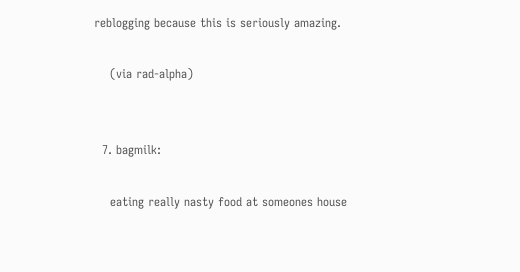reblogging because this is seriously amazing.

    (via rad-alpha)


  7. bagmilk:

    eating really nasty food at someones house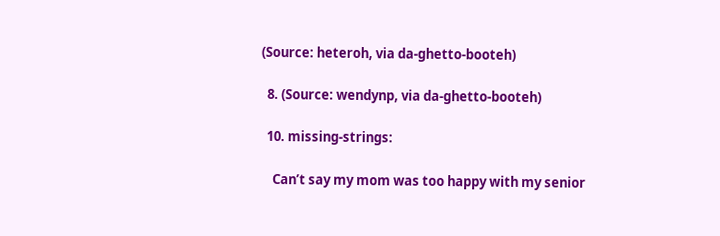(Source: heteroh, via da-ghetto-booteh)

  8. (Source: wendynp, via da-ghetto-booteh)

  10. missing-strings:

    Can’t say my mom was too happy with my senior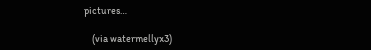pictures…

    (via watermellyx3)